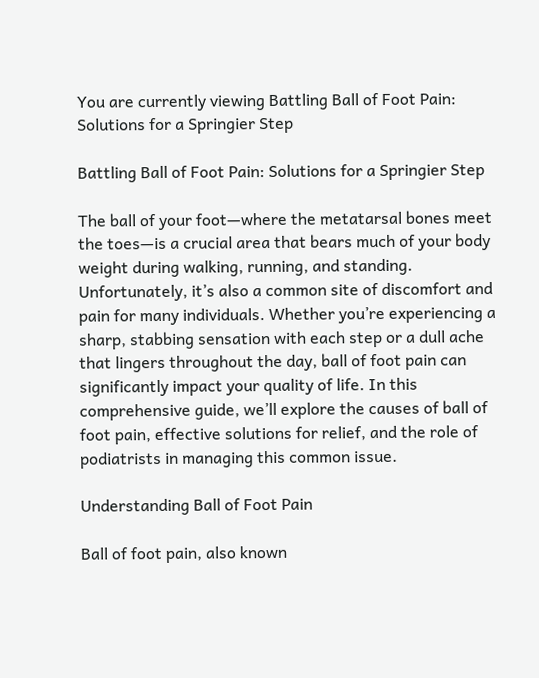You are currently viewing Battling Ball of Foot Pain: Solutions for a Springier Step

Battling Ball of Foot Pain: Solutions for a Springier Step

The ball of your foot—where the metatarsal bones meet the toes—is a crucial area that bears much of your body weight during walking, running, and standing. Unfortunately, it’s also a common site of discomfort and pain for many individuals. Whether you’re experiencing a sharp, stabbing sensation with each step or a dull ache that lingers throughout the day, ball of foot pain can significantly impact your quality of life. In this comprehensive guide, we’ll explore the causes of ball of foot pain, effective solutions for relief, and the role of podiatrists in managing this common issue.

Understanding Ball of Foot Pain

Ball of foot pain, also known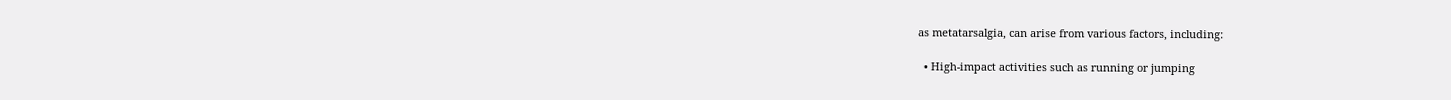as metatarsalgia, can arise from various factors, including:

  • High-impact activities such as running or jumping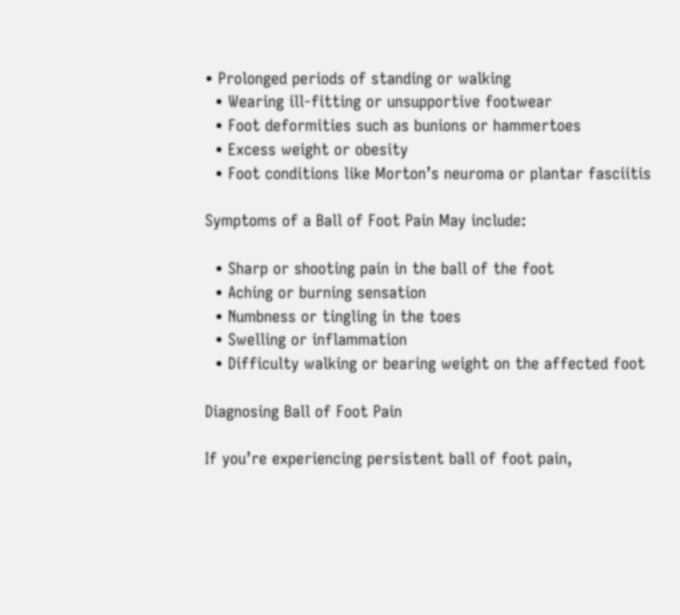• Prolonged periods of standing or walking
  • Wearing ill-fitting or unsupportive footwear
  • Foot deformities such as bunions or hammertoes
  • Excess weight or obesity
  • Foot conditions like Morton’s neuroma or plantar fasciitis

Symptoms of a Ball of Foot Pain May include:

  • Sharp or shooting pain in the ball of the foot
  • Aching or burning sensation
  • Numbness or tingling in the toes
  • Swelling or inflammation
  • Difficulty walking or bearing weight on the affected foot

Diagnosing Ball of Foot Pain

If you’re experiencing persistent ball of foot pain,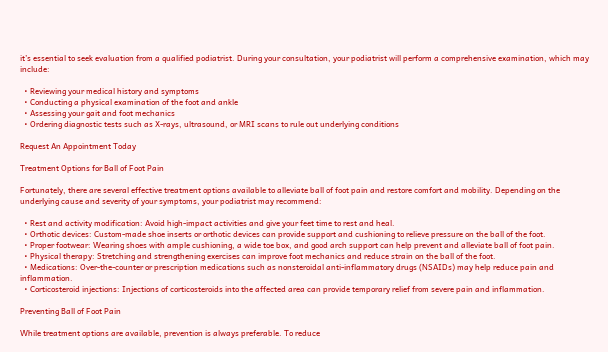it’s essential to seek evaluation from a qualified podiatrist. During your consultation, your podiatrist will perform a comprehensive examination, which may include:

  • Reviewing your medical history and symptoms
  • Conducting a physical examination of the foot and ankle
  • Assessing your gait and foot mechanics
  • Ordering diagnostic tests such as X-rays, ultrasound, or MRI scans to rule out underlying conditions

Request An Appointment Today

Treatment Options for Ball of Foot Pain

Fortunately, there are several effective treatment options available to alleviate ball of foot pain and restore comfort and mobility. Depending on the underlying cause and severity of your symptoms, your podiatrist may recommend:

  • Rest and activity modification: Avoid high-impact activities and give your feet time to rest and heal.
  • Orthotic devices: Custom-made shoe inserts or orthotic devices can provide support and cushioning to relieve pressure on the ball of the foot.
  • Proper footwear: Wearing shoes with ample cushioning, a wide toe box, and good arch support can help prevent and alleviate ball of foot pain.
  • Physical therapy: Stretching and strengthening exercises can improve foot mechanics and reduce strain on the ball of the foot.
  • Medications: Over-the-counter or prescription medications such as nonsteroidal anti-inflammatory drugs (NSAIDs) may help reduce pain and inflammation.
  • Corticosteroid injections: Injections of corticosteroids into the affected area can provide temporary relief from severe pain and inflammation.

Preventing Ball of Foot Pain

While treatment options are available, prevention is always preferable. To reduce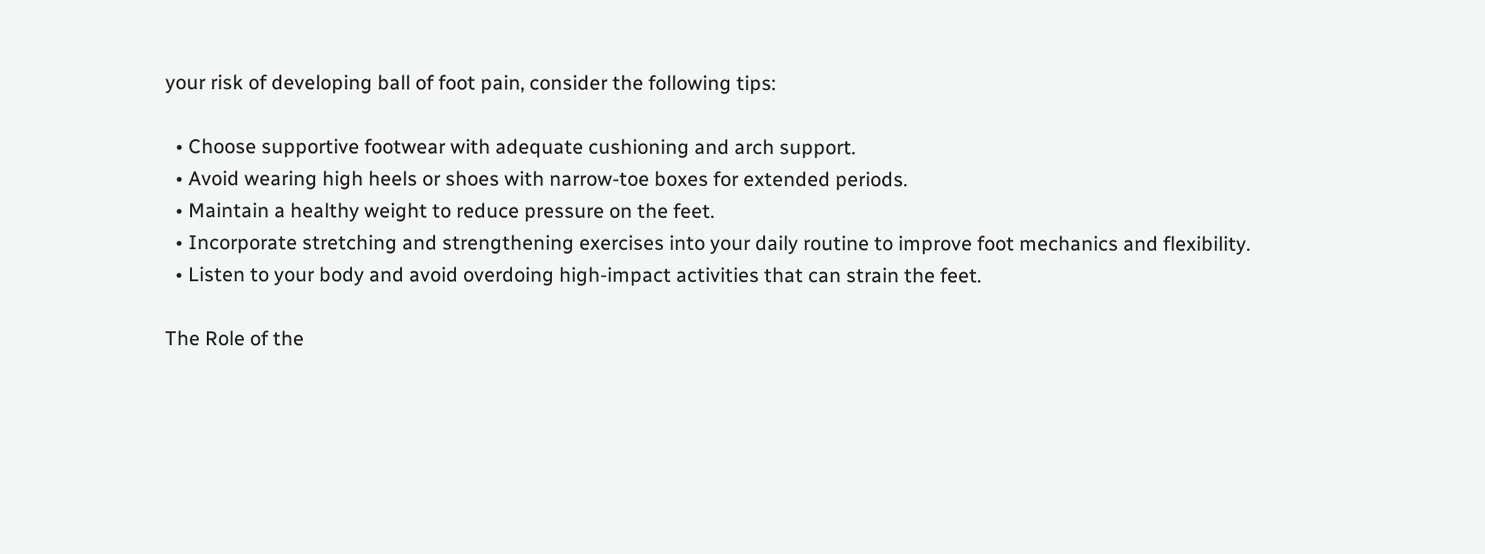your risk of developing ball of foot pain, consider the following tips:

  • Choose supportive footwear with adequate cushioning and arch support.
  • Avoid wearing high heels or shoes with narrow-toe boxes for extended periods.
  • Maintain a healthy weight to reduce pressure on the feet.
  • Incorporate stretching and strengthening exercises into your daily routine to improve foot mechanics and flexibility.
  • Listen to your body and avoid overdoing high-impact activities that can strain the feet.

The Role of the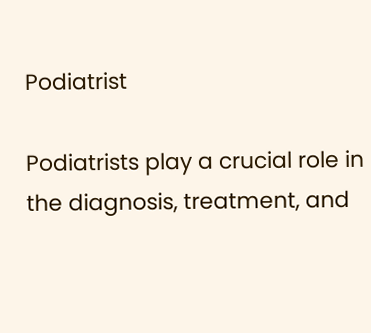Podiatrist

Podiatrists play a crucial role in the diagnosis, treatment, and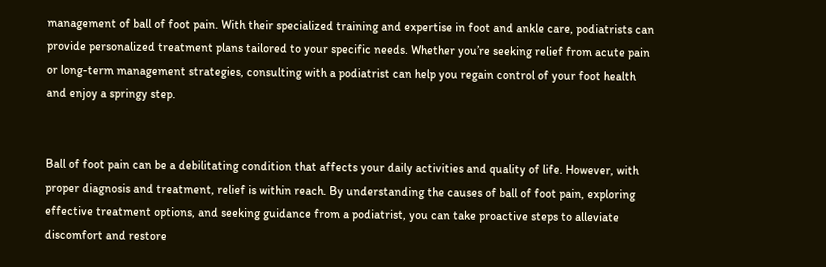management of ball of foot pain. With their specialized training and expertise in foot and ankle care, podiatrists can provide personalized treatment plans tailored to your specific needs. Whether you’re seeking relief from acute pain or long-term management strategies, consulting with a podiatrist can help you regain control of your foot health and enjoy a springy step.


Ball of foot pain can be a debilitating condition that affects your daily activities and quality of life. However, with proper diagnosis and treatment, relief is within reach. By understanding the causes of ball of foot pain, exploring effective treatment options, and seeking guidance from a podiatrist, you can take proactive steps to alleviate discomfort and restore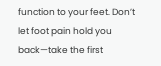function to your feet. Don’t let foot pain hold you back—take the first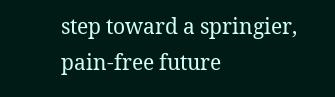step toward a springier, pain-free future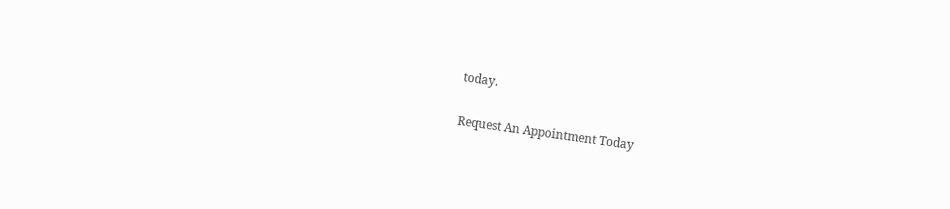today.

Request An Appointment Today